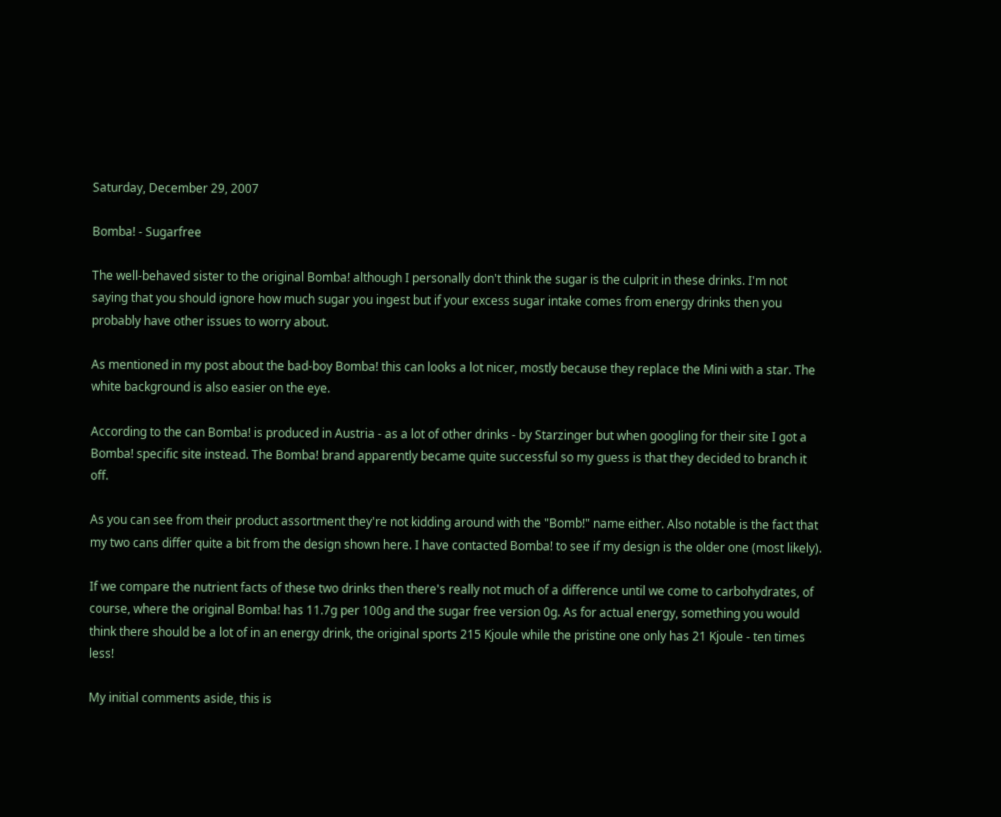Saturday, December 29, 2007

Bomba! - Sugarfree

The well-behaved sister to the original Bomba! although I personally don't think the sugar is the culprit in these drinks. I'm not saying that you should ignore how much sugar you ingest but if your excess sugar intake comes from energy drinks then you probably have other issues to worry about.

As mentioned in my post about the bad-boy Bomba! this can looks a lot nicer, mostly because they replace the Mini with a star. The white background is also easier on the eye.

According to the can Bomba! is produced in Austria - as a lot of other drinks - by Starzinger but when googling for their site I got a Bomba! specific site instead. The Bomba! brand apparently became quite successful so my guess is that they decided to branch it off.

As you can see from their product assortment they're not kidding around with the "Bomb!" name either. Also notable is the fact that my two cans differ quite a bit from the design shown here. I have contacted Bomba! to see if my design is the older one (most likely).

If we compare the nutrient facts of these two drinks then there's really not much of a difference until we come to carbohydrates, of course, where the original Bomba! has 11.7g per 100g and the sugar free version 0g. As for actual energy, something you would think there should be a lot of in an energy drink, the original sports 215 Kjoule while the pristine one only has 21 Kjoule - ten times less!

My initial comments aside, this is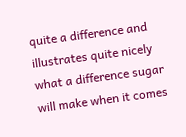quite a difference and illustrates quite nicely what a difference sugar will make when it comes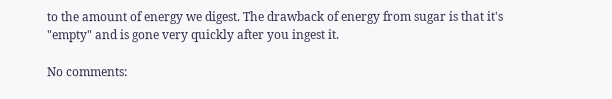to the amount of energy we digest. The drawback of energy from sugar is that it's "empty" and is gone very quickly after you ingest it.

No comments: